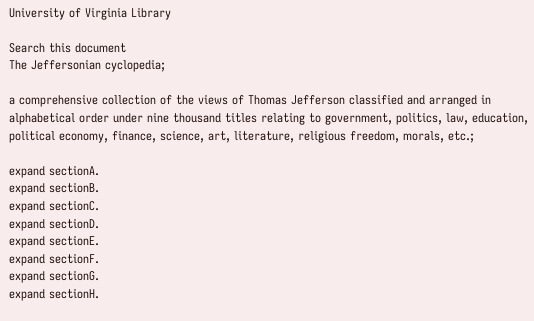University of Virginia Library

Search this document
The Jeffersonian cyclopedia;

a comprehensive collection of the views of Thomas Jefferson classified and arranged in alphabetical order under nine thousand titles relating to government, politics, law, education, political economy, finance, science, art, literature, religious freedom, morals, etc.;

expand sectionA.
expand sectionB.
expand sectionC.
expand sectionD.
expand sectionE.
expand sectionF.
expand sectionG.
expand sectionH.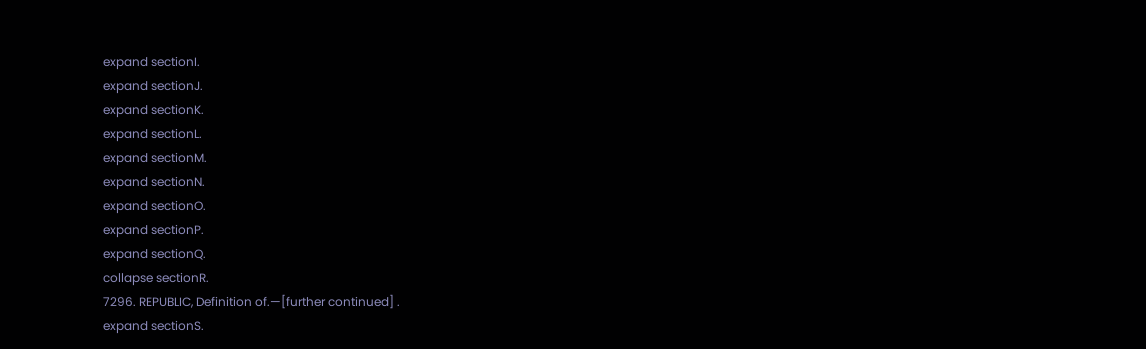expand sectionI.
expand sectionJ.
expand sectionK.
expand sectionL.
expand sectionM.
expand sectionN.
expand sectionO.
expand sectionP.
expand sectionQ.
collapse sectionR.
7296. REPUBLIC, Definition of.—[further continued] .
expand sectionS.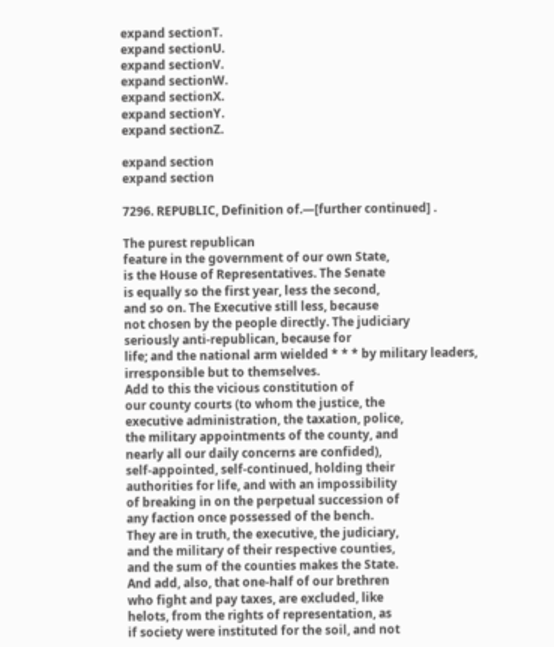expand sectionT.
expand sectionU.
expand sectionV.
expand sectionW.
expand sectionX.
expand sectionY.
expand sectionZ.

expand section
expand section

7296. REPUBLIC, Definition of.—[further continued] .

The purest republican
feature in the government of our own State,
is the House of Representatives. The Senate
is equally so the first year, less the second,
and so on. The Executive still less, because
not chosen by the people directly. The judiciary
seriously anti-republican, because for
life; and the national arm wielded * * * by military leaders, irresponsible but to themselves.
Add to this the vicious constitution of
our county courts (to whom the justice, the
executive administration, the taxation, police,
the military appointments of the county, and
nearly all our daily concerns are confided),
self-appointed, self-continued, holding their
authorities for life, and with an impossibility
of breaking in on the perpetual succession of
any faction once possessed of the bench.
They are in truth, the executive, the judiciary,
and the military of their respective counties,
and the sum of the counties makes the State.
And add, also, that one-half of our brethren
who fight and pay taxes, are excluded, like
helots, from the rights of representation, as
if society were instituted for the soil, and not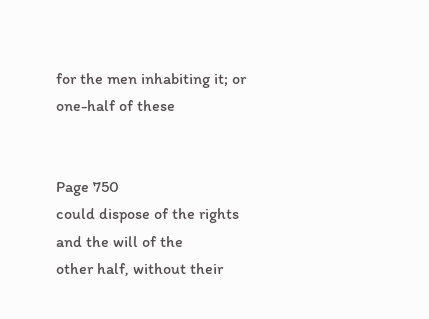for the men inhabiting it; or one-half of these


Page 750
could dispose of the rights and the will of the
other half, without their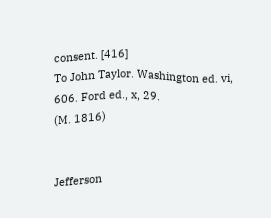consent. [416]
To John Taylor. Washington ed. vi, 606. Ford ed., x, 29.
(M. 1816)


Jefferson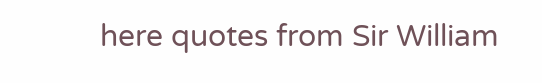here quotes from Sir William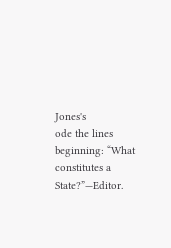Jones's
ode the lines beginning: “What constitutes a State?”—Editor.